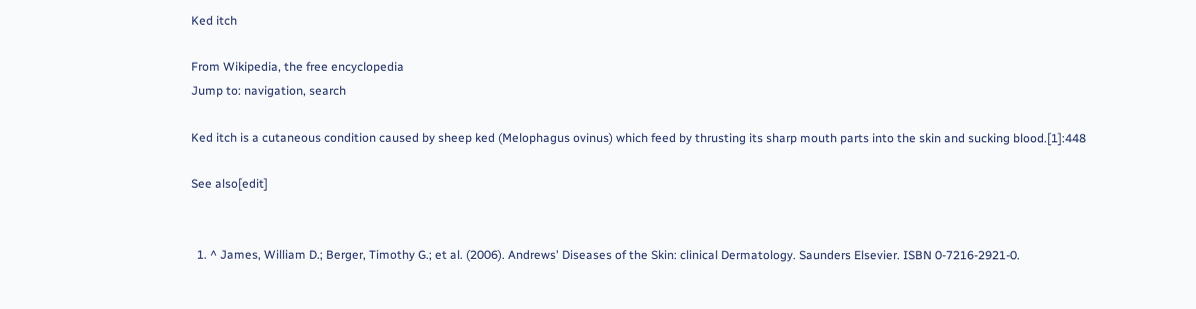Ked itch

From Wikipedia, the free encyclopedia
Jump to: navigation, search

Ked itch is a cutaneous condition caused by sheep ked (Melophagus ovinus) which feed by thrusting its sharp mouth parts into the skin and sucking blood.[1]:448

See also[edit]


  1. ^ James, William D.; Berger, Timothy G.; et al. (2006). Andrews' Diseases of the Skin: clinical Dermatology. Saunders Elsevier. ISBN 0-7216-2921-0.